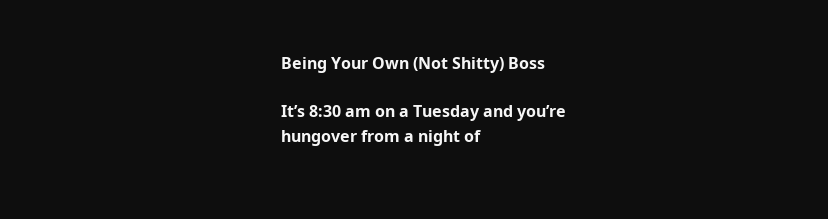Being Your Own (Not Shitty) Boss

It’s 8:30 am on a Tuesday and you’re hungover from a night of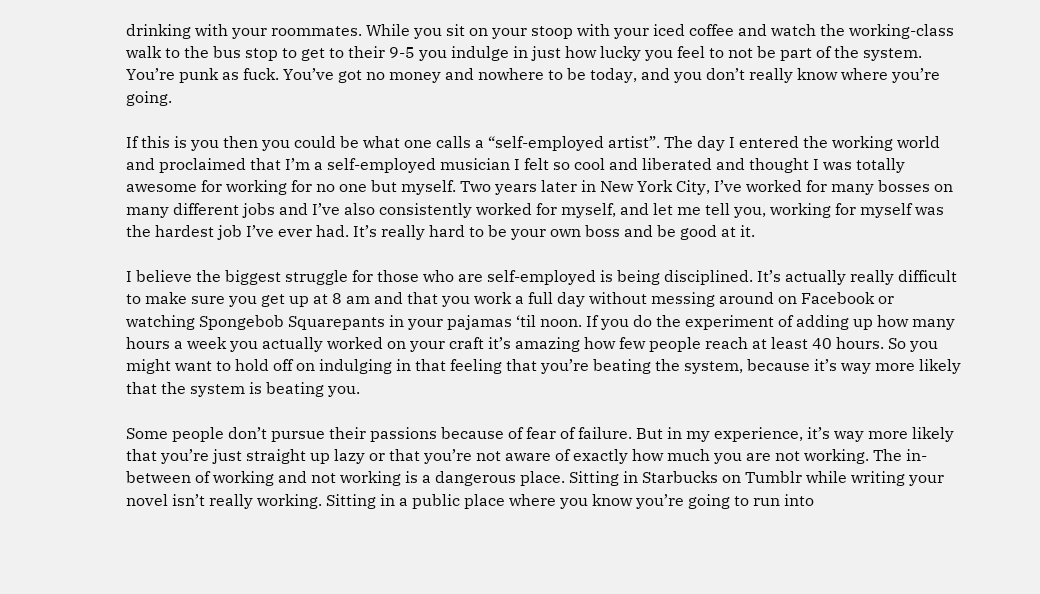drinking with your roommates. While you sit on your stoop with your iced coffee and watch the working-class walk to the bus stop to get to their 9-5 you indulge in just how lucky you feel to not be part of the system. You’re punk as fuck. You’ve got no money and nowhere to be today, and you don’t really know where you’re going.

If this is you then you could be what one calls a “self-employed artist”. The day I entered the working world and proclaimed that I’m a self-employed musician I felt so cool and liberated and thought I was totally awesome for working for no one but myself. Two years later in New York City, I’ve worked for many bosses on many different jobs and I’ve also consistently worked for myself, and let me tell you, working for myself was the hardest job I’ve ever had. It’s really hard to be your own boss and be good at it.

I believe the biggest struggle for those who are self-employed is being disciplined. It’s actually really difficult to make sure you get up at 8 am and that you work a full day without messing around on Facebook or watching Spongebob Squarepants in your pajamas ‘til noon. If you do the experiment of adding up how many hours a week you actually worked on your craft it’s amazing how few people reach at least 40 hours. So you might want to hold off on indulging in that feeling that you’re beating the system, because it’s way more likely that the system is beating you.

Some people don’t pursue their passions because of fear of failure. But in my experience, it’s way more likely that you’re just straight up lazy or that you’re not aware of exactly how much you are not working. The in-between of working and not working is a dangerous place. Sitting in Starbucks on Tumblr while writing your novel isn’t really working. Sitting in a public place where you know you’re going to run into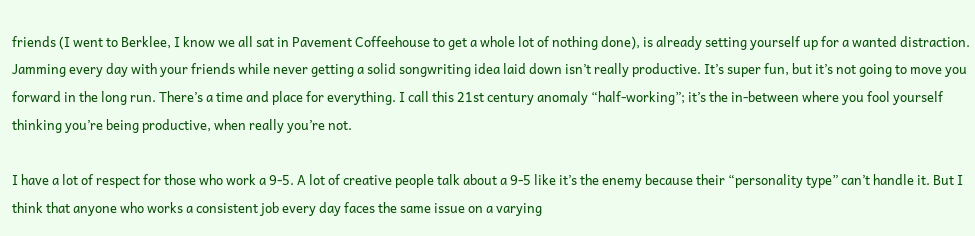friends (I went to Berklee, I know we all sat in Pavement Coffeehouse to get a whole lot of nothing done), is already setting yourself up for a wanted distraction. Jamming every day with your friends while never getting a solid songwriting idea laid down isn’t really productive. It’s super fun, but it’s not going to move you forward in the long run. There’s a time and place for everything. I call this 21st century anomaly “half-working”; it’s the in-between where you fool yourself thinking you’re being productive, when really you’re not.

I have a lot of respect for those who work a 9-5. A lot of creative people talk about a 9-5 like it’s the enemy because their “personality type” can’t handle it. But I think that anyone who works a consistent job every day faces the same issue on a varying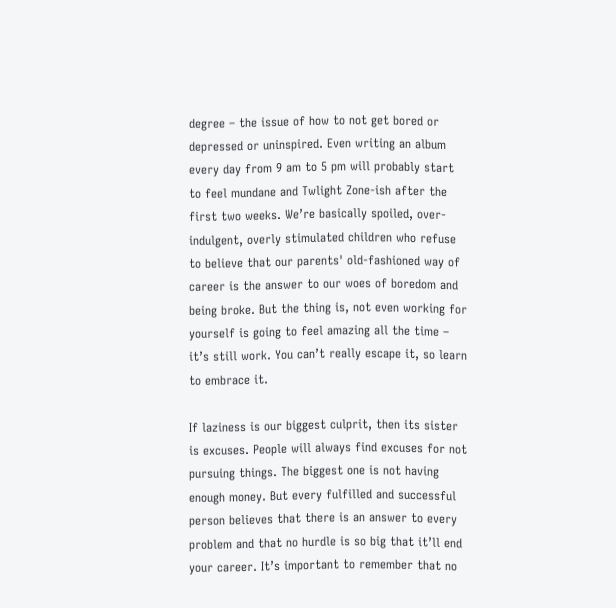degree – the issue of how to not get bored or depressed or uninspired. Even writing an album every day from 9 am to 5 pm will probably start to feel mundane and Twlight Zone-ish after the first two weeks. We’re basically spoiled, over-indulgent, overly stimulated children who refuse to believe that our parents' old-fashioned way of career is the answer to our woes of boredom and being broke. But the thing is, not even working for yourself is going to feel amazing all the time – it’s still work. You can’t really escape it, so learn to embrace it.

If laziness is our biggest culprit, then its sister is excuses. People will always find excuses for not pursuing things. The biggest one is not having enough money. But every fulfilled and successful person believes that there is an answer to every problem and that no hurdle is so big that it’ll end your career. It’s important to remember that no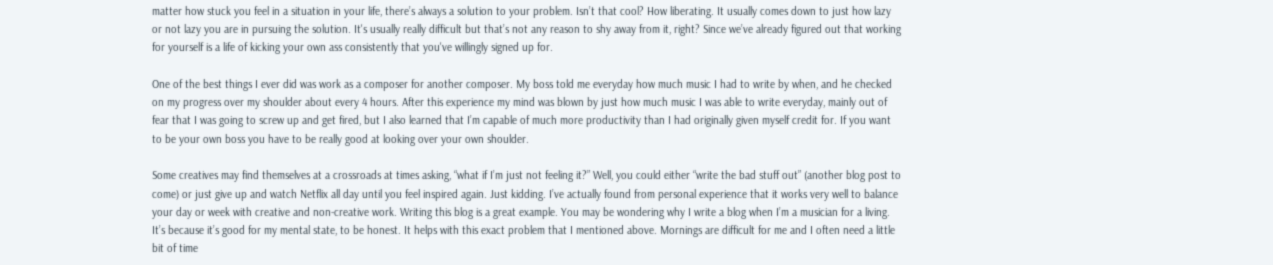matter how stuck you feel in a situation in your life, there’s always a solution to your problem. Isn’t that cool? How liberating. It usually comes down to just how lazy or not lazy you are in pursuing the solution. It's usually really difficult but that’s not any reason to shy away from it, right? Since we’ve already figured out that working for yourself is a life of kicking your own ass consistently that you've willingly signed up for.

One of the best things I ever did was work as a composer for another composer. My boss told me everyday how much music I had to write by when, and he checked on my progress over my shoulder about every 4 hours. After this experience my mind was blown by just how much music I was able to write everyday, mainly out of fear that I was going to screw up and get fired, but I also learned that I’m capable of much more productivity than I had originally given myself credit for. If you want to be your own boss you have to be really good at looking over your own shoulder.

Some creatives may find themselves at a crossroads at times asking, “what if I’m just not feeling it?” Well, you could either “write the bad stuff out” (another blog post to come) or just give up and watch Netflix all day until you feel inspired again. Just kidding. I’ve actually found from personal experience that it works very well to balance your day or week with creative and non-creative work. Writing this blog is a great example. You may be wondering why I write a blog when I’m a musician for a living. It’s because it’s good for my mental state, to be honest. It helps with this exact problem that I mentioned above. Mornings are difficult for me and I often need a little bit of time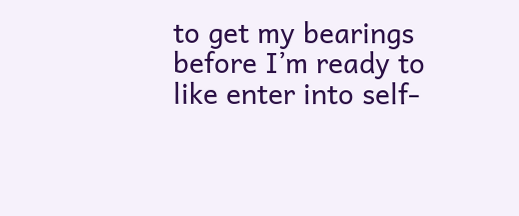to get my bearings before I’m ready to like enter into self-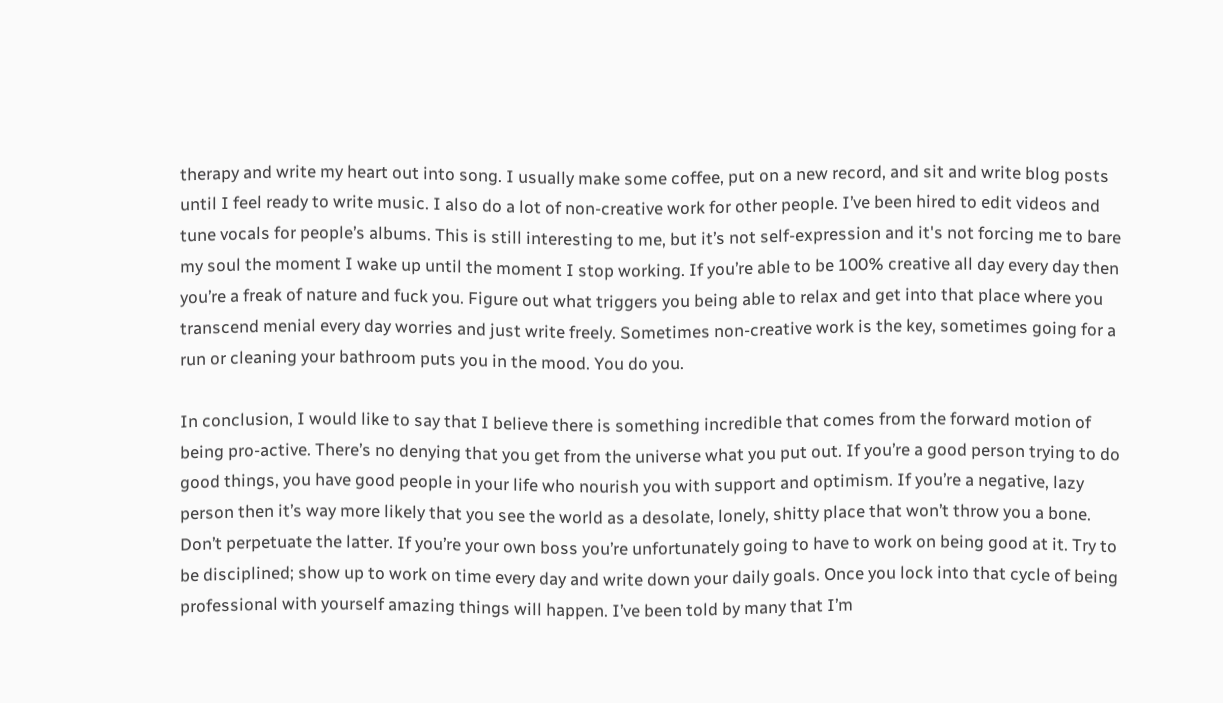therapy and write my heart out into song. I usually make some coffee, put on a new record, and sit and write blog posts until I feel ready to write music. I also do a lot of non-creative work for other people. I’ve been hired to edit videos and tune vocals for people’s albums. This is still interesting to me, but it’s not self-expression and it's not forcing me to bare my soul the moment I wake up until the moment I stop working. If you’re able to be 100% creative all day every day then you’re a freak of nature and fuck you. Figure out what triggers you being able to relax and get into that place where you transcend menial every day worries and just write freely. Sometimes non-creative work is the key, sometimes going for a run or cleaning your bathroom puts you in the mood. You do you.

In conclusion, I would like to say that I believe there is something incredible that comes from the forward motion of being pro-active. There’s no denying that you get from the universe what you put out. If you’re a good person trying to do good things, you have good people in your life who nourish you with support and optimism. If you’re a negative, lazy person then it’s way more likely that you see the world as a desolate, lonely, shitty place that won’t throw you a bone. Don’t perpetuate the latter. If you’re your own boss you’re unfortunately going to have to work on being good at it. Try to be disciplined; show up to work on time every day and write down your daily goals. Once you lock into that cycle of being professional with yourself amazing things will happen. I’ve been told by many that I’m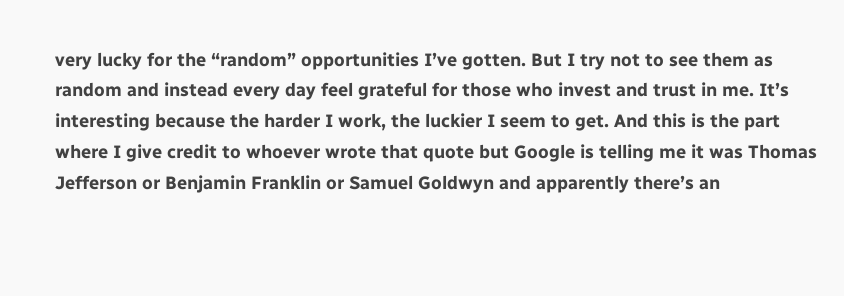very lucky for the “random” opportunities I’ve gotten. But I try not to see them as random and instead every day feel grateful for those who invest and trust in me. It’s interesting because the harder I work, the luckier I seem to get. And this is the part where I give credit to whoever wrote that quote but Google is telling me it was Thomas Jefferson or Benjamin Franklin or Samuel Goldwyn and apparently there’s an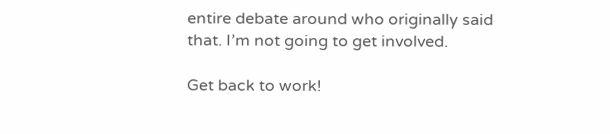entire debate around who originally said that. I’m not going to get involved.

Get back to work!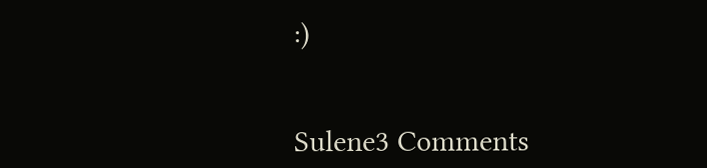:)


Sulene3 Comments